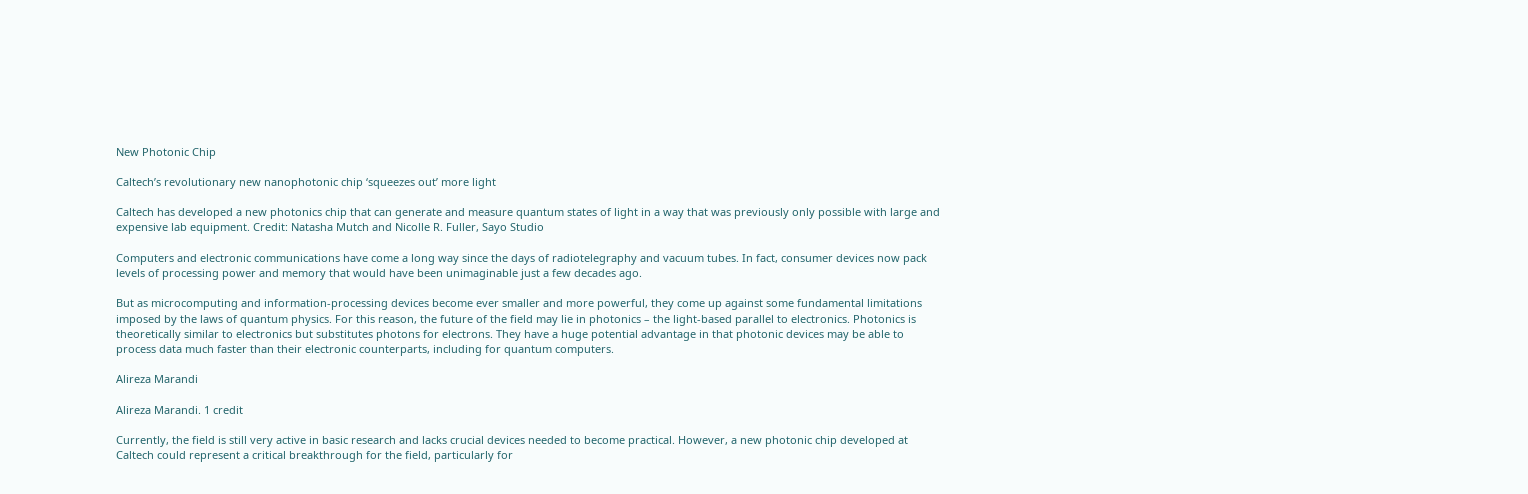New Photonic Chip

Caltech’s revolutionary new nanophotonic chip ‘squeezes out’ more light

Caltech has developed a new photonics chip that can generate and measure quantum states of light in a way that was previously only possible with large and expensive lab equipment. Credit: Natasha Mutch and Nicolle R. Fuller, Sayo Studio

Computers and electronic communications have come a long way since the days of radiotelegraphy and vacuum tubes. In fact, consumer devices now pack levels of processing power and memory that would have been unimaginable just a few decades ago.

But as microcomputing and information-processing devices become ever smaller and more powerful, they come up against some fundamental limitations imposed by the laws of quantum physics. For this reason, the future of the field may lie in photonics – the light-based parallel to electronics. Photonics is theoretically similar to electronics but substitutes photons for electrons. They have a huge potential advantage in that photonic devices may be able to process data much faster than their electronic counterparts, including for quantum computers.

Alireza Marandi

Alireza Marandi. 1 credit

Currently, the field is still very active in basic research and lacks crucial devices needed to become practical. However, a new photonic chip developed at Caltech could represent a critical breakthrough for the field, particularly for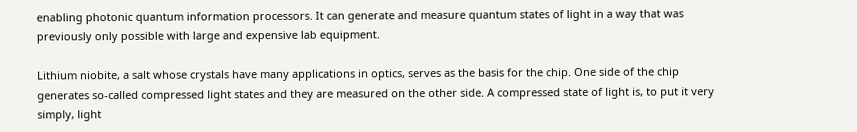enabling photonic quantum information processors. It can generate and measure quantum states of light in a way that was previously only possible with large and expensive lab equipment.

Lithium niobite, a salt whose crystals have many applications in optics, serves as the basis for the chip. One side of the chip generates so-called compressed light states and they are measured on the other side. A compressed state of light is, to put it very simply, light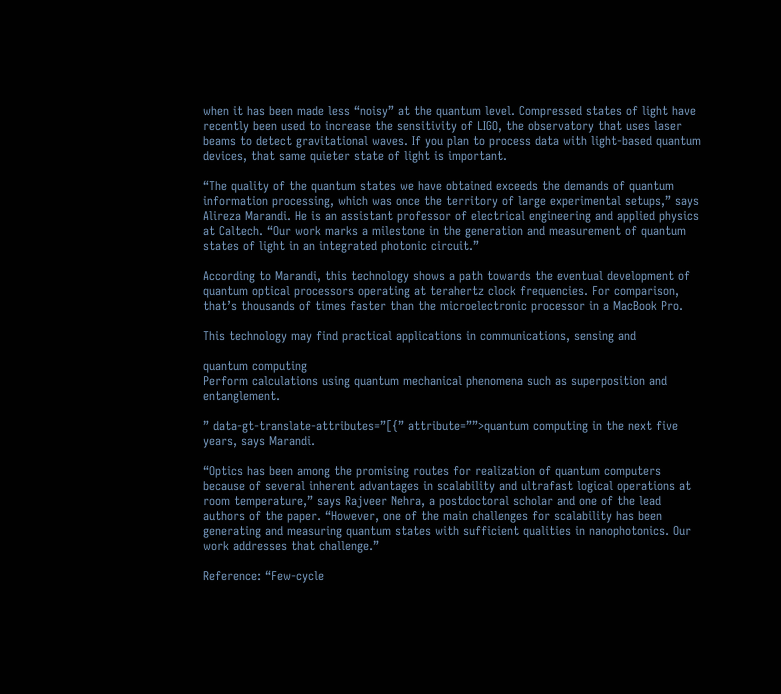when it has been made less “noisy” at the quantum level. Compressed states of light have recently been used to increase the sensitivity of LIGO, the observatory that uses laser beams to detect gravitational waves. If you plan to process data with light-based quantum devices, that same quieter state of light is important.

“The quality of the quantum states we have obtained exceeds the demands of quantum information processing, which was once the territory of large experimental setups,” says Alireza Marandi. He is an assistant professor of electrical engineering and applied physics at Caltech. “Our work marks a milestone in the generation and measurement of quantum states of light in an integrated photonic circuit.”

According to Marandi, this technology shows a path towards the eventual development of quantum optical processors operating at terahertz clock frequencies. For comparison, that’s thousands of times faster than the microelectronic processor in a MacBook Pro.

This technology may find practical applications in communications, sensing and

quantum computing
Perform calculations using quantum mechanical phenomena such as superposition and entanglement.

” data-gt-translate-attributes=”[{” attribute=””>quantum computing in the next five years, says Marandi.

“Optics has been among the promising routes for realization of quantum computers because of several inherent advantages in scalability and ultrafast logical operations at room temperature,” says Rajveer Nehra, a postdoctoral scholar and one of the lead authors of the paper. “However, one of the main challenges for scalability has been generating and measuring quantum states with sufficient qualities in nanophotonics. Our work addresses that challenge.”

Reference: “Few-cycle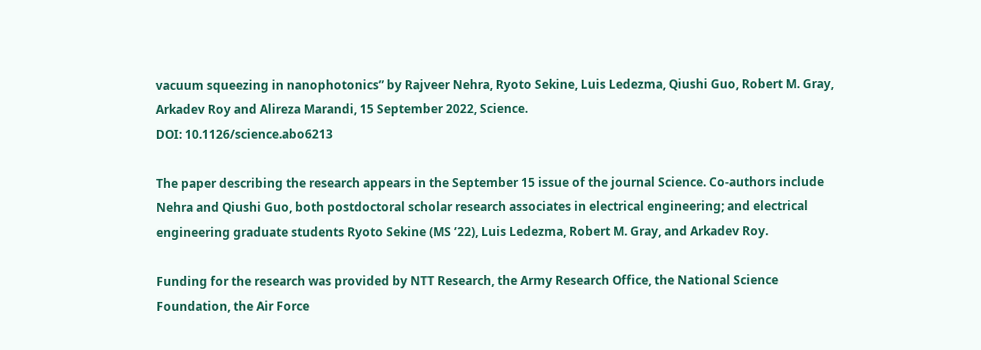vacuum squeezing in nanophotonics” by Rajveer Nehra, Ryoto Sekine, Luis Ledezma, Qiushi Guo, Robert M. Gray, Arkadev Roy and Alireza Marandi, 15 September 2022, Science.
DOI: 10.1126/science.abo6213

The paper describing the research appears in the September 15 issue of the journal Science. Co-authors include Nehra and Qiushi Guo, both postdoctoral scholar research associates in electrical engineering; and electrical engineering graduate students Ryoto Sekine (MS ’22), Luis Ledezma, Robert M. Gray, and Arkadev Roy.

Funding for the research was provided by NTT Research, the Army Research Office, the National Science Foundation, the Air Force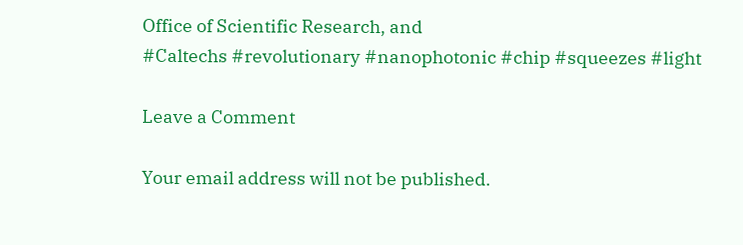Office of Scientific Research, and
#Caltechs #revolutionary #nanophotonic #chip #squeezes #light

Leave a Comment

Your email address will not be published.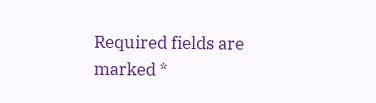Required fields are marked *